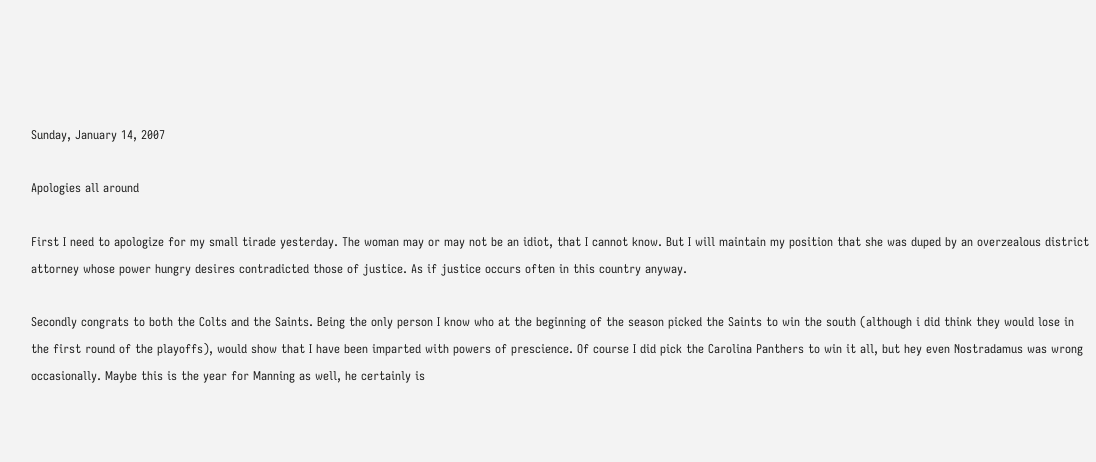Sunday, January 14, 2007

Apologies all around

First I need to apologize for my small tirade yesterday. The woman may or may not be an idiot, that I cannot know. But I will maintain my position that she was duped by an overzealous district attorney whose power hungry desires contradicted those of justice. As if justice occurs often in this country anyway.

Secondly congrats to both the Colts and the Saints. Being the only person I know who at the beginning of the season picked the Saints to win the south (although i did think they would lose in the first round of the playoffs), would show that I have been imparted with powers of prescience. Of course I did pick the Carolina Panthers to win it all, but hey even Nostradamus was wrong occasionally. Maybe this is the year for Manning as well, he certainly is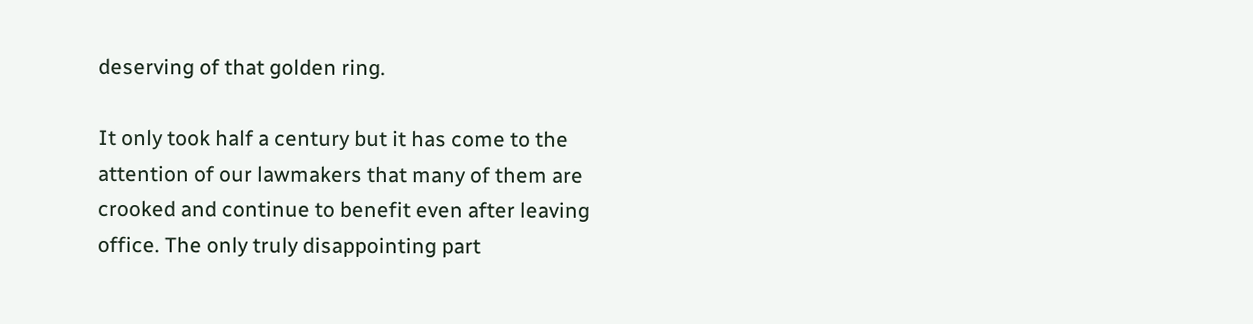deserving of that golden ring.

It only took half a century but it has come to the attention of our lawmakers that many of them are crooked and continue to benefit even after leaving office. The only truly disappointing part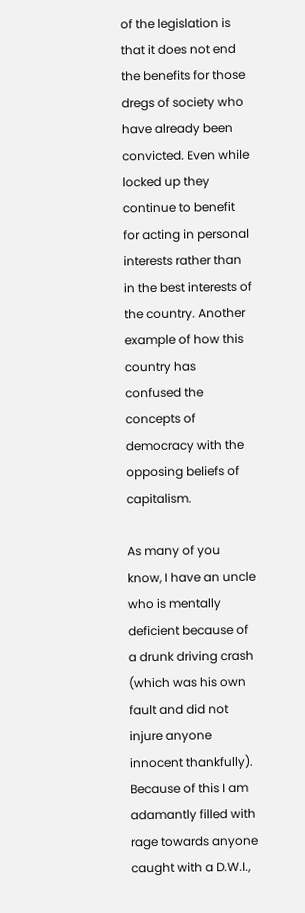of the legislation is that it does not end the benefits for those dregs of society who have already been convicted. Even while locked up they continue to benefit for acting in personal interests rather than in the best interests of the country. Another example of how this country has confused the concepts of democracy with the opposing beliefs of capitalism.

As many of you know, I have an uncle who is mentally deficient because of a drunk driving crash (which was his own fault and did not injure anyone innocent thankfully). Because of this I am adamantly filled with rage towards anyone caught with a D.W.I.,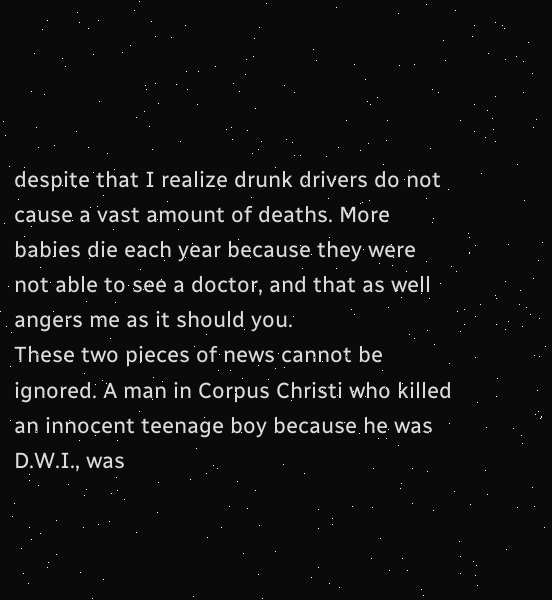despite that I realize drunk drivers do not cause a vast amount of deaths. More babies die each year because they were not able to see a doctor, and that as well angers me as it should you.
These two pieces of news cannot be ignored. A man in Corpus Christi who killed an innocent teenage boy because he was D.W.I., was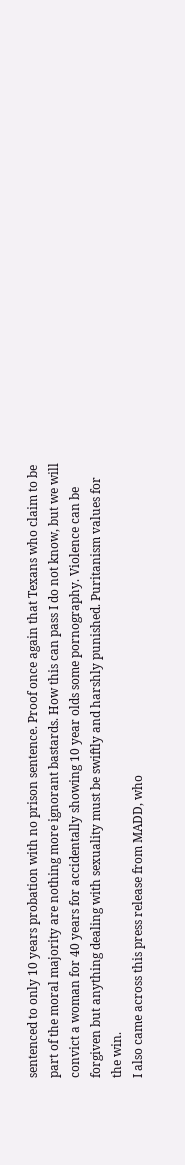sentenced to only 10 years probation with no prison sentence. Proof once again that Texans who claim to be part of the moral majority are nothing more ignorant bastards. How this can pass I do not know, but we will convict a woman for 40 years for accidentally showing 10 year olds some pornography. Violence can be forgiven but anything dealing with sexuality must be swiftly and harshly punished. Puritanism values for the win.
I also came across this press release from MADD, who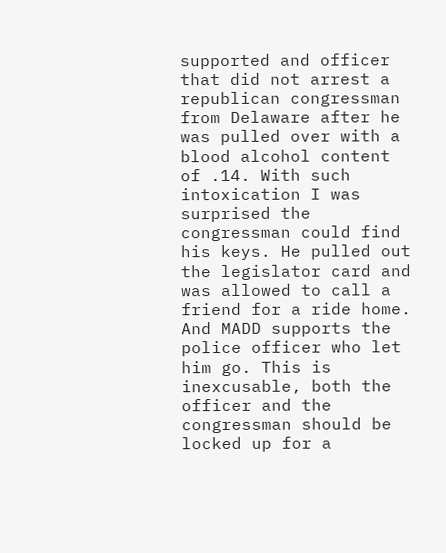supported and officer that did not arrest a republican congressman from Delaware after he was pulled over with a blood alcohol content of .14. With such intoxication I was surprised the congressman could find his keys. He pulled out the legislator card and was allowed to call a friend for a ride home. And MADD supports the police officer who let him go. This is inexcusable, both the officer and the congressman should be locked up for a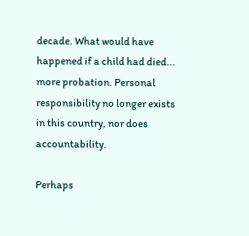decade. What would have happened if a child had died... more probation. Personal responsibility no longer exists in this country, nor does accountability.

Perhaps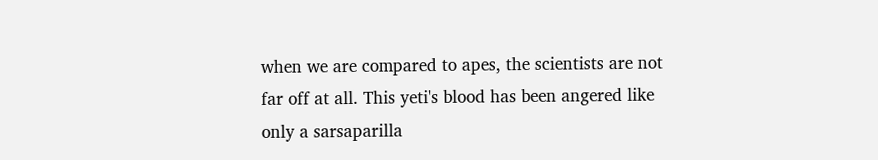when we are compared to apes, the scientists are not far off at all. This yeti's blood has been angered like only a sarsaparilla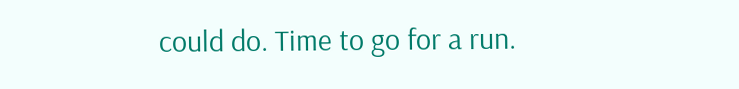could do. Time to go for a run.